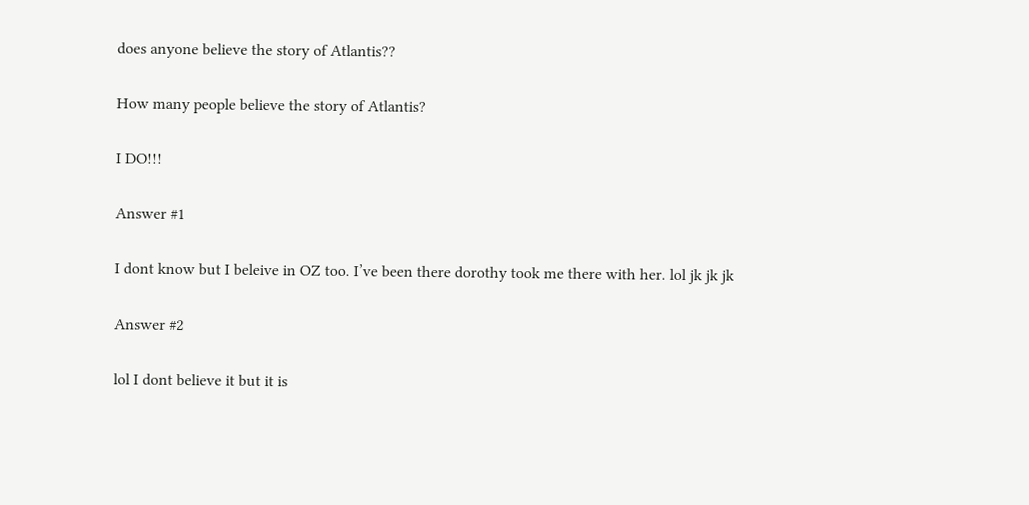does anyone believe the story of Atlantis??

How many people believe the story of Atlantis?

I DO!!!

Answer #1

I dont know but I beleive in OZ too. I’ve been there dorothy took me there with her. lol jk jk jk

Answer #2

lol I dont believe it but it is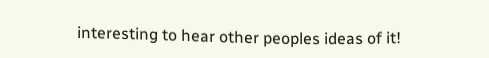interesting to hear other peoples ideas of it!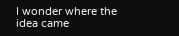I wonder where the idea came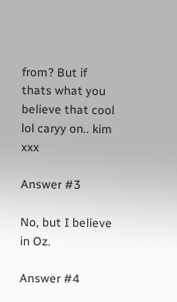from? But if thats what you believe that cool lol caryy on.. kim xxx

Answer #3

No, but I believe in Oz.

Answer #4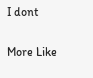I dont

More Like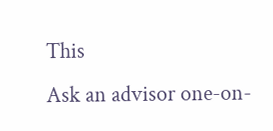This
Ask an advisor one-on-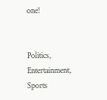one!


Politics, Entertainment, Sports